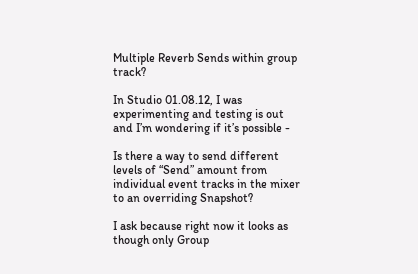Multiple Reverb Sends within group track?

In Studio 01.08.12, I was experimenting and testing is out and I’m wondering if it’s possible -

Is there a way to send different levels of “Send” amount from individual event tracks in the mixer to an overriding Snapshot?

I ask because right now it looks as though only Group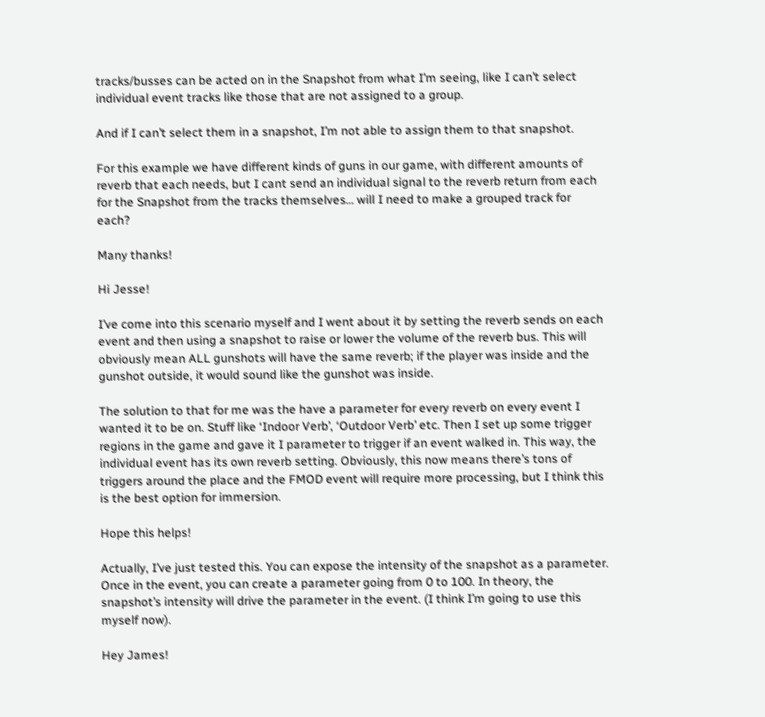tracks/busses can be acted on in the Snapshot from what I’m seeing, like I can’t select individual event tracks like those that are not assigned to a group.

And if I can’t select them in a snapshot, I’m not able to assign them to that snapshot.

For this example we have different kinds of guns in our game, with different amounts of reverb that each needs, but I cant send an individual signal to the reverb return from each for the Snapshot from the tracks themselves… will I need to make a grouped track for each?

Many thanks!

Hi Jesse!

I’ve come into this scenario myself and I went about it by setting the reverb sends on each event and then using a snapshot to raise or lower the volume of the reverb bus. This will obviously mean ALL gunshots will have the same reverb; if the player was inside and the gunshot outside, it would sound like the gunshot was inside.

The solution to that for me was the have a parameter for every reverb on every event I wanted it to be on. Stuff like ‘Indoor Verb’, ‘Outdoor Verb’ etc. Then I set up some trigger regions in the game and gave it I parameter to trigger if an event walked in. This way, the individual event has its own reverb setting. Obviously, this now means there’s tons of triggers around the place and the FMOD event will require more processing, but I think this is the best option for immersion.

Hope this helps!

Actually, I’ve just tested this. You can expose the intensity of the snapshot as a parameter. Once in the event, you can create a parameter going from 0 to 100. In theory, the snapshot’s intensity will drive the parameter in the event. (I think I’m going to use this myself now).

Hey James!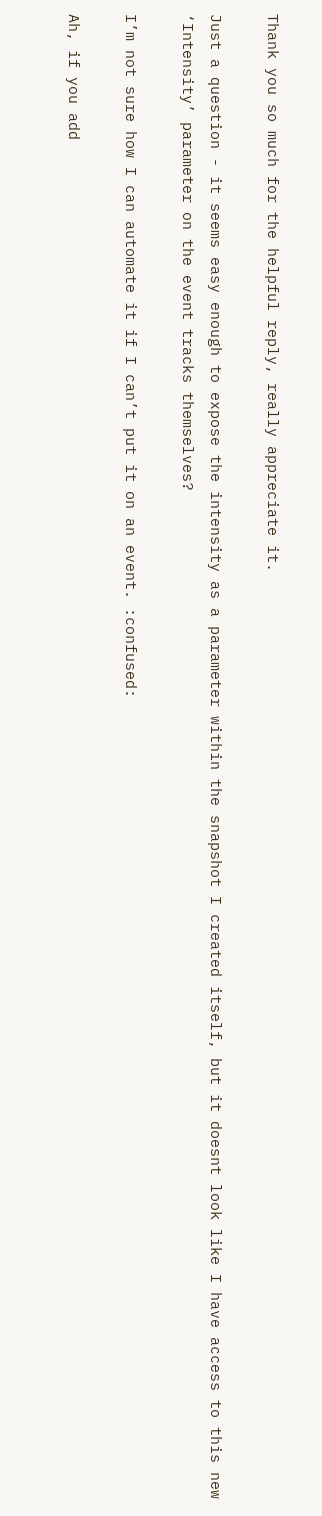Thank you so much for the helpful reply, really appreciate it.

Just a question - it seems easy enough to expose the intensity as a parameter within the snapshot I created itself, but it doesnt look like I have access to this new ‘Intensity’ parameter on the event tracks themselves?

I’m not sure how I can automate it if I can’t put it on an event. :confused:

Ah, if you add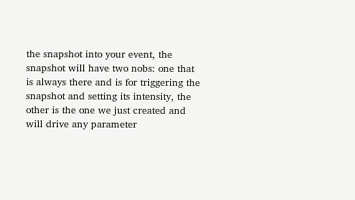the snapshot into your event, the snapshot will have two nobs: one that is always there and is for triggering the snapshot and setting its intensity, the other is the one we just created and will drive any parameter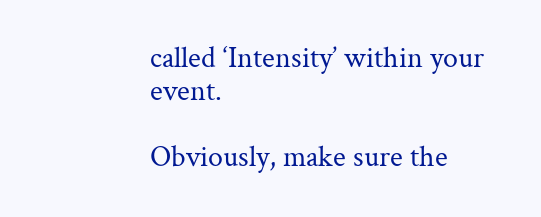called ‘Intensity’ within your event.

Obviously, make sure the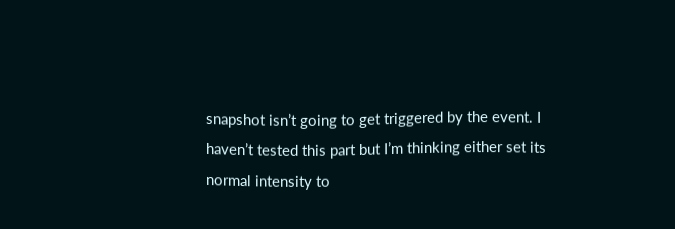snapshot isn’t going to get triggered by the event. I haven’t tested this part but I’m thinking either set its normal intensity to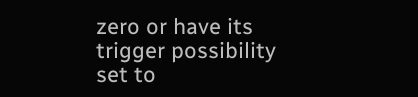zero or have its trigger possibility set to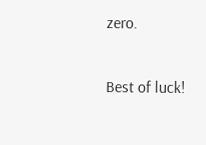zero.

Best of luck!